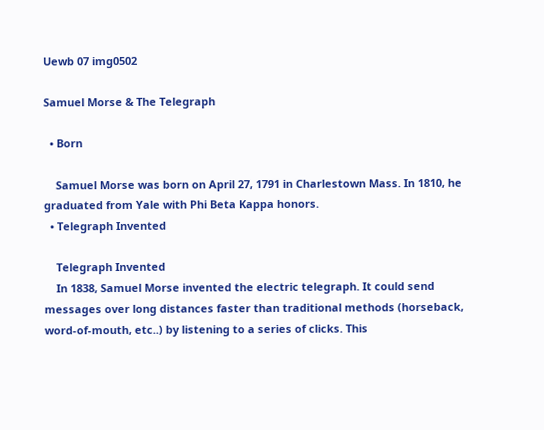Uewb 07 img0502

Samuel Morse & The Telegraph

  • Born

    Samuel Morse was born on April 27, 1791 in Charlestown Mass. In 1810, he graduated from Yale with Phi Beta Kappa honors.
  • Telegraph Invented

    Telegraph Invented
    In 1838, Samuel Morse invented the electric telegraph. It could send messages over long distances faster than traditional methods (horseback, word-of-mouth, etc..) by listening to a series of clicks. This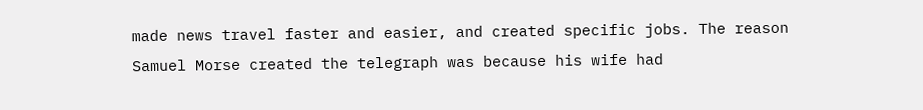made news travel faster and easier, and created specific jobs. The reason Samuel Morse created the telegraph was because his wife had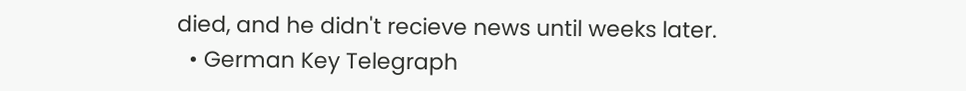died, and he didn't recieve news until weeks later.
  • German Key Telegraph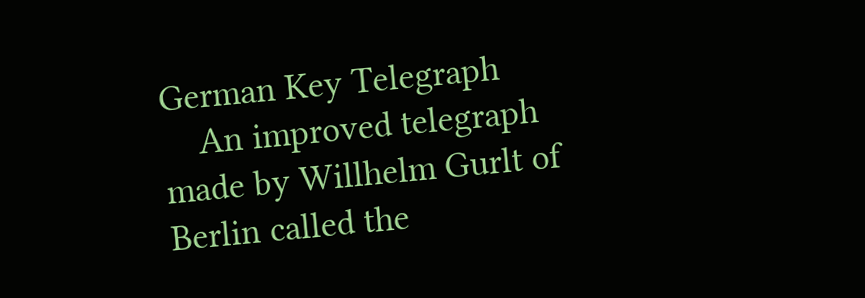German Key Telegraph
    An improved telegraph made by Willhelm Gurlt of Berlin called the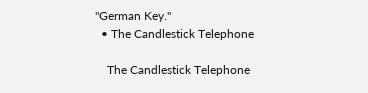"German Key."
  • The Candlestick Telephone

    The Candlestick Telephone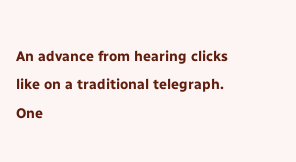An advance from hearing clicks like on a traditional telegraph. One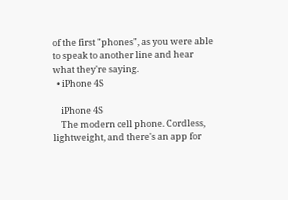of the first "phones", as you were able to speak to another line and hear what they're saying.
  • iPhone 4S

    iPhone 4S
    The modern cell phone. Cordless, lightweight, and there's an app for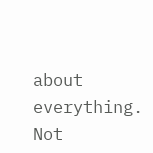about everything. Not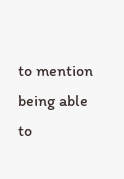to mention being able to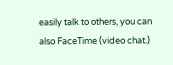easily talk to others, you can also FaceTime (video chat.)